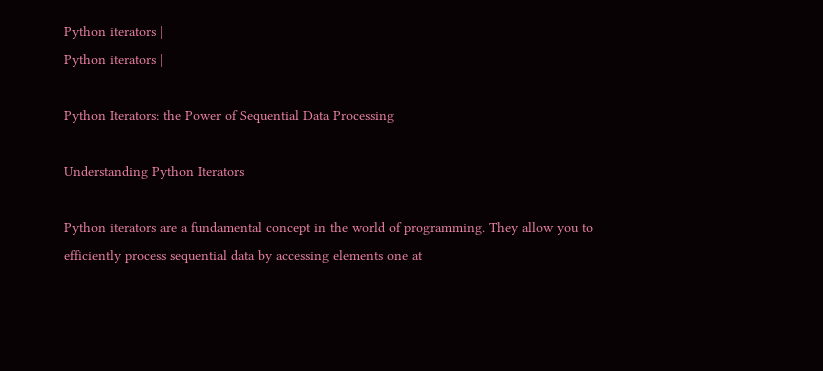Python iterators |
Python iterators |

Python Iterators: the Power of Sequential Data Processing

Understanding Python Iterators

Python iterators are a fundamental concept in the world of programming. They allow you to efficiently process sequential data by accessing elements one at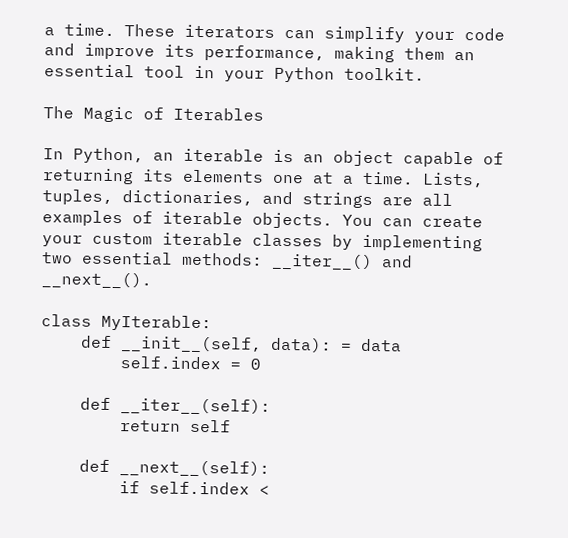a time. These iterators can simplify your code and improve its performance, making them an essential tool in your Python toolkit.

The Magic of Iterables

In Python, an iterable is an object capable of returning its elements one at a time. Lists, tuples, dictionaries, and strings are all examples of iterable objects. You can create your custom iterable classes by implementing two essential methods: __iter__() and __next__().

class MyIterable:
    def __init__(self, data): = data
        self.index = 0

    def __iter__(self):
        return self

    def __next__(self):
        if self.index <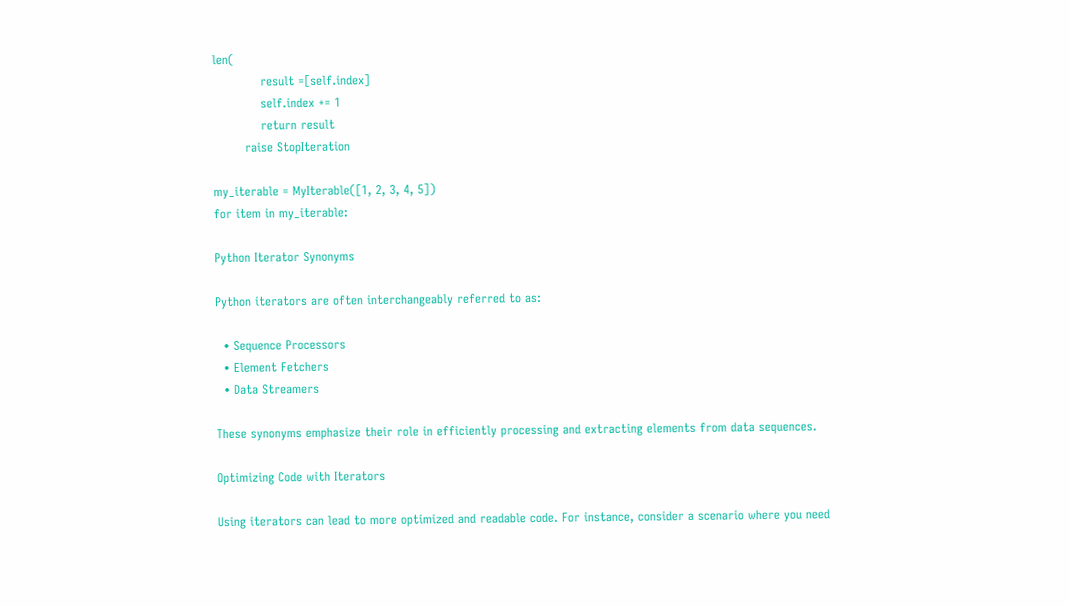len(
            result =[self.index]
            self.index += 1
            return result
        raise StopIteration

my_iterable = MyIterable([1, 2, 3, 4, 5])
for item in my_iterable:

Python Iterator Synonyms

Python iterators are often interchangeably referred to as:

  • Sequence Processors
  • Element Fetchers
  • Data Streamers

These synonyms emphasize their role in efficiently processing and extracting elements from data sequences.

Optimizing Code with Iterators

Using iterators can lead to more optimized and readable code. For instance, consider a scenario where you need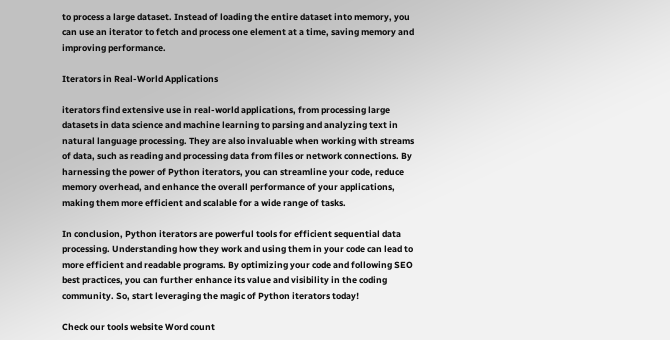to process a large dataset. Instead of loading the entire dataset into memory, you can use an iterator to fetch and process one element at a time, saving memory and improving performance.

Iterators in Real-World Applications

iterators find extensive use in real-world applications, from processing large datasets in data science and machine learning to parsing and analyzing text in natural language processing. They are also invaluable when working with streams of data, such as reading and processing data from files or network connections. By harnessing the power of Python iterators, you can streamline your code, reduce memory overhead, and enhance the overall performance of your applications, making them more efficient and scalable for a wide range of tasks.

In conclusion, Python iterators are powerful tools for efficient sequential data processing. Understanding how they work and using them in your code can lead to more efficient and readable programs. By optimizing your code and following SEO best practices, you can further enhance its value and visibility in the coding community. So, start leveraging the magic of Python iterators today!

Check our tools website Word count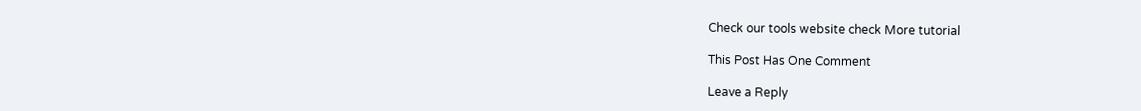Check our tools website check More tutorial

This Post Has One Comment

Leave a Reply